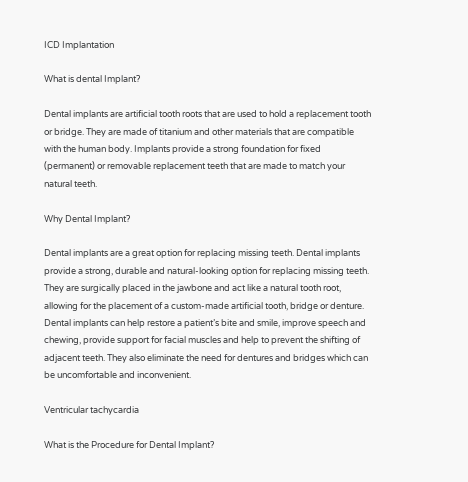ICD Implantation

What is dental Implant?

Dental implants are artificial tooth roots that are used to hold a replacement tooth or bridge. They are made of titanium and other materials that are compatible with the human body. Implants provide a strong foundation for fixed (permanent) or removable replacement teeth that are made to match your natural teeth.

Why Dental Implant?

Dental implants are a great option for replacing missing teeth. Dental implants provide a strong, durable and natural-looking option for replacing missing teeth. They are surgically placed in the jawbone and act like a natural tooth root, allowing for the placement of a custom-made artificial tooth, bridge or denture. Dental implants can help restore a patient’s bite and smile, improve speech and chewing, provide support for facial muscles and help to prevent the shifting of adjacent teeth. They also eliminate the need for dentures and bridges which can be uncomfortable and inconvenient.

Ventricular tachycardia

What is the Procedure for Dental Implant?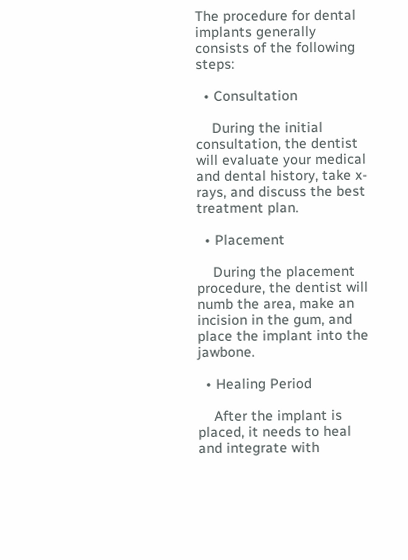The procedure for dental implants generally consists of the following steps:

  • Consultation

    During the initial consultation, the dentist will evaluate your medical and dental history, take x-rays, and discuss the best treatment plan.

  • Placement

    During the placement procedure, the dentist will numb the area, make an incision in the gum, and place the implant into the jawbone.

  • Healing Period

    After the implant is placed, it needs to heal and integrate with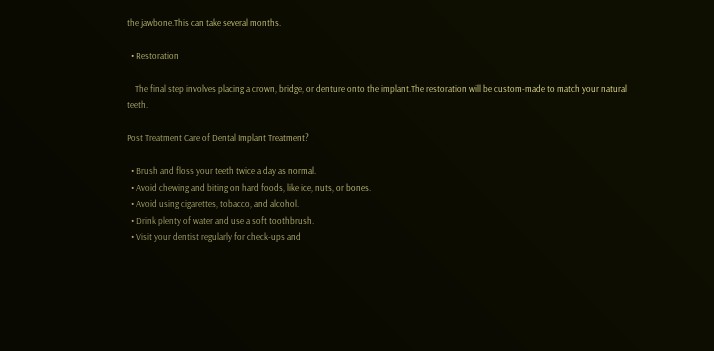the jawbone.This can take several months.

  • Restoration

    The final step involves placing a crown, bridge, or denture onto the implant.The restoration will be custom-made to match your natural teeth.

Post Treatment Care of Dental Implant Treatment?

  • Brush and floss your teeth twice a day as normal.
  • Avoid chewing and biting on hard foods, like ice, nuts, or bones.
  • Avoid using cigarettes, tobacco, and alcohol.
  • Drink plenty of water and use a soft toothbrush.
  • Visit your dentist regularly for check-ups and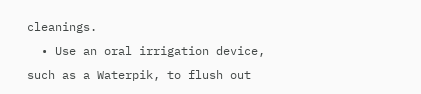cleanings.
  • Use an oral irrigation device, such as a Waterpik, to flush out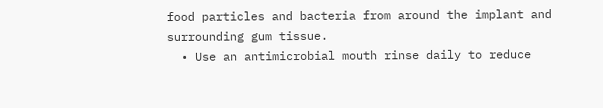food particles and bacteria from around the implant and surrounding gum tissue.
  • Use an antimicrobial mouth rinse daily to reduce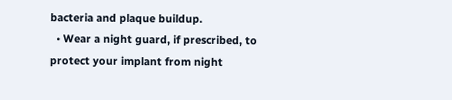bacteria and plaque buildup.
  • Wear a night guard, if prescribed, to protect your implant from night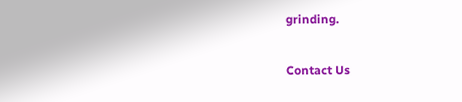grinding.

Contact Us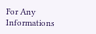For Any Informations